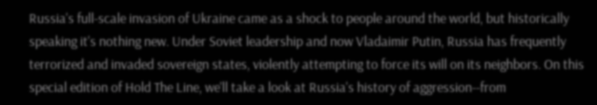Russia's full-scale invasion of Ukraine came as a shock to people around the world, but historically speaking it's nothing new. Under Soviet leadership and now Vladaimir Putin, Russia has frequently terrorized and invaded sovereign states, violently attempting to force its will on its neighbors. On this special edition of Hold The Line, we'll take a look at Russia's history of aggression--from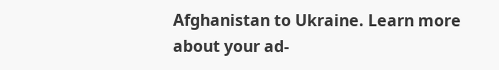Afghanistan to Ukraine. Learn more about your ad-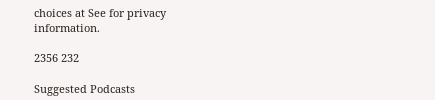choices at See for privacy information.

2356 232

Suggested Podcasts